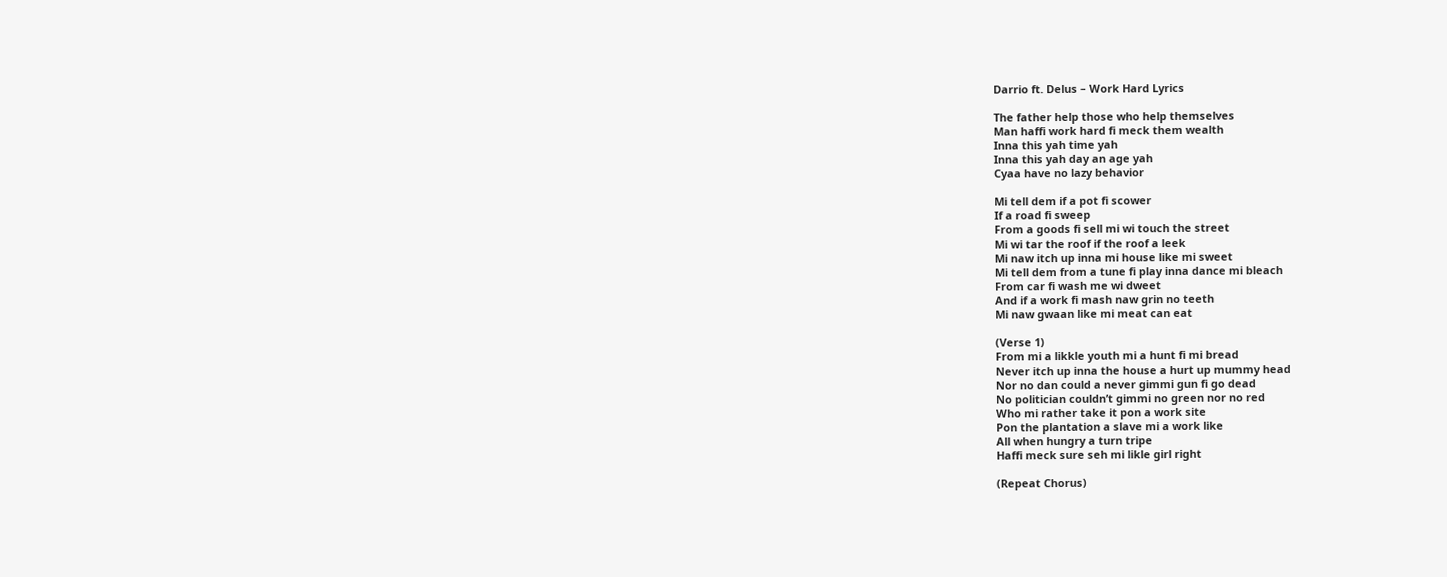Darrio ft. Delus – Work Hard Lyrics

The father help those who help themselves
Man haffi work hard fi meck them wealth
Inna this yah time yah
Inna this yah day an age yah
Cyaa have no lazy behavior

Mi tell dem if a pot fi scower
If a road fi sweep
From a goods fi sell mi wi touch the street
Mi wi tar the roof if the roof a leek
Mi naw itch up inna mi house like mi sweet
Mi tell dem from a tune fi play inna dance mi bleach
From car fi wash me wi dweet
And if a work fi mash naw grin no teeth
Mi naw gwaan like mi meat can eat

(Verse 1)
From mi a likkle youth mi a hunt fi mi bread
Never itch up inna the house a hurt up mummy head
Nor no dan could a never gimmi gun fi go dead
No politician couldn’t gimmi no green nor no red
Who mi rather take it pon a work site
Pon the plantation a slave mi a work like
All when hungry a turn tripe
Haffi meck sure seh mi likle girl right

(Repeat Chorus)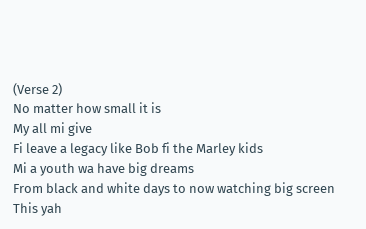(Verse 2)
No matter how small it is
My all mi give
Fi leave a legacy like Bob fi the Marley kids
Mi a youth wa have big dreams
From black and white days to now watching big screen
This yah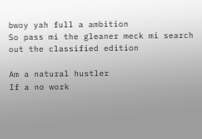bwoy yah full a ambition
So pass mi the gleaner meck mi search out the classified edition

Am a natural hustler
If a no work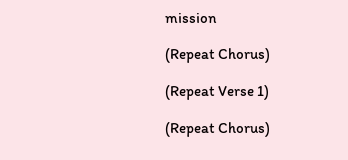mission

(Repeat Chorus)

(Repeat Verse 1)

(Repeat Chorus)